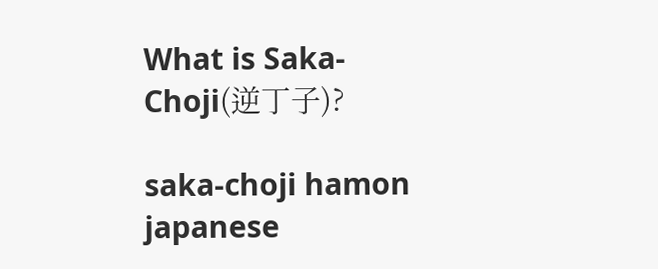What is Saka-Choji(逆丁子)?

saka-choji hamon japanese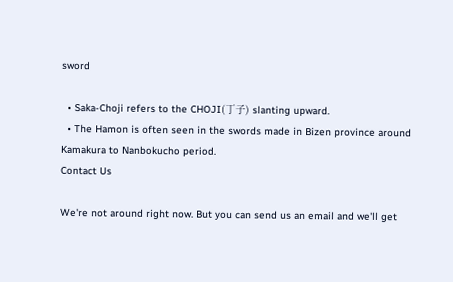sword

  • Saka-Choji refers to the CHOJI(丁子) slanting upward.
  • The Hamon is often seen in the swords made in Bizen province around Kamakura to Nanbokucho period.
Contact Us

We're not around right now. But you can send us an email and we'll get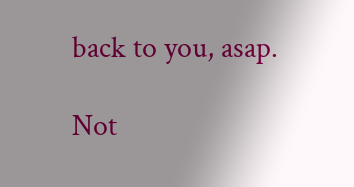back to you, asap.

Not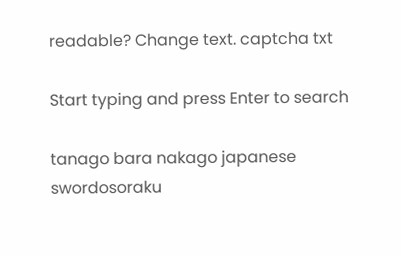readable? Change text. captcha txt

Start typing and press Enter to search

tanago bara nakago japanese swordosoraku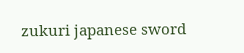zukuri japanese sword